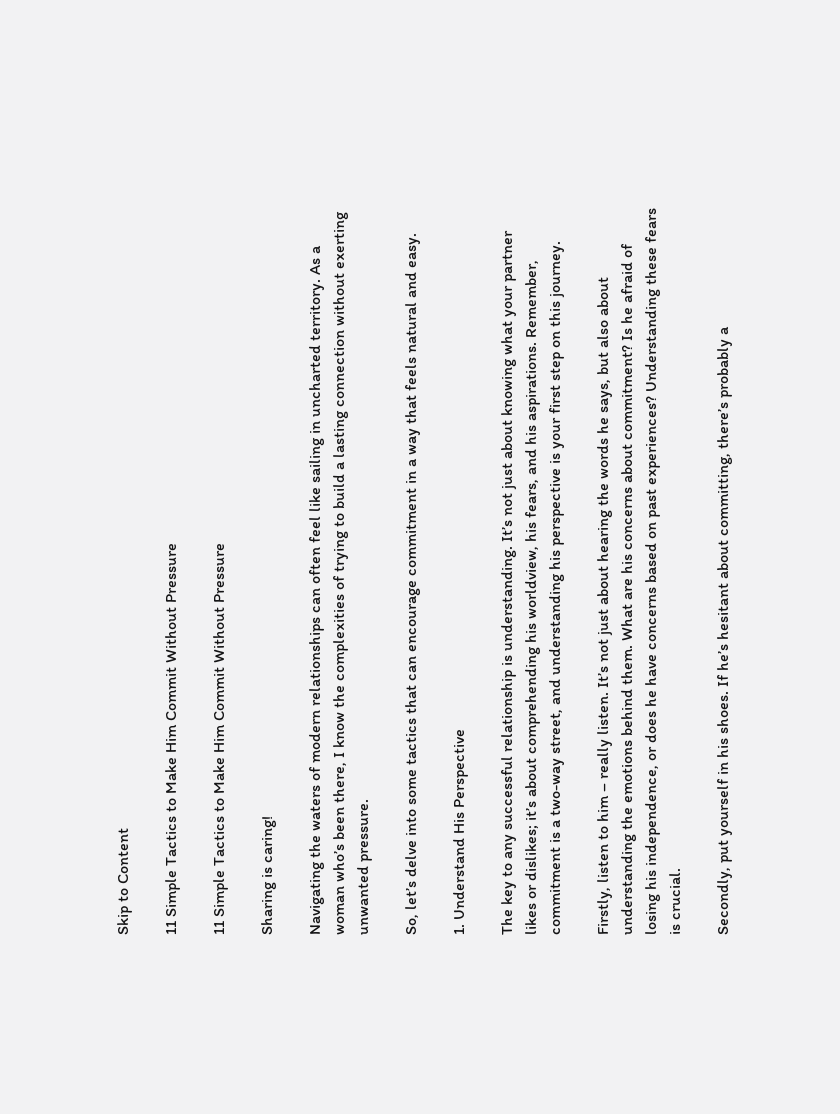Skip to Content

11 Simple Tactics to Make Him Commit Without Pressure

11 Simple Tactics to Make Him Commit Without Pressure

Sharing is caring!

Navigating the waters of modern relationships can often feel like sailing in uncharted territory. As a woman who’s been there, I know the complexities of trying to build a lasting connection without exerting unwanted pressure.

So, let’s delve into some tactics that can encourage commitment in a way that feels natural and easy.

1. Understand His Perspective

The key to any successful relationship is understanding. It’s not just about knowing what your partner likes or dislikes; it’s about comprehending his worldview, his fears, and his aspirations. Remember, commitment is a two-way street, and understanding his perspective is your first step on this journey.

Firstly, listen to him – really listen. It’s not just about hearing the words he says, but also about understanding the emotions behind them. What are his concerns about commitment? Is he afraid of losing his independence, or does he have concerns based on past experiences? Understanding these fears is crucial.

Secondly, put yourself in his shoes. If he’s hesitant about committing, there’s probably a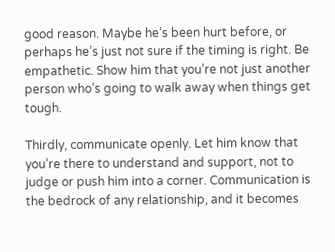good reason. Maybe he’s been hurt before, or perhaps he’s just not sure if the timing is right. Be empathetic. Show him that you’re not just another person who’s going to walk away when things get tough.

Thirdly, communicate openly. Let him know that you’re there to understand and support, not to judge or push him into a corner. Communication is the bedrock of any relationship, and it becomes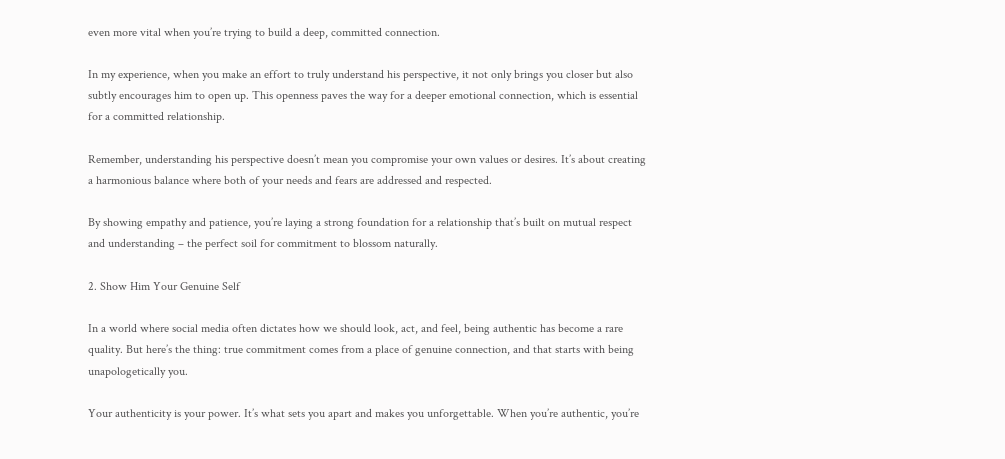even more vital when you’re trying to build a deep, committed connection.

In my experience, when you make an effort to truly understand his perspective, it not only brings you closer but also subtly encourages him to open up. This openness paves the way for a deeper emotional connection, which is essential for a committed relationship.

Remember, understanding his perspective doesn’t mean you compromise your own values or desires. It’s about creating a harmonious balance where both of your needs and fears are addressed and respected.

By showing empathy and patience, you’re laying a strong foundation for a relationship that’s built on mutual respect and understanding – the perfect soil for commitment to blossom naturally.

2. Show Him Your Genuine Self

In a world where social media often dictates how we should look, act, and feel, being authentic has become a rare quality. But here’s the thing: true commitment comes from a place of genuine connection, and that starts with being unapologetically you.

Your authenticity is your power. It’s what sets you apart and makes you unforgettable. When you’re authentic, you’re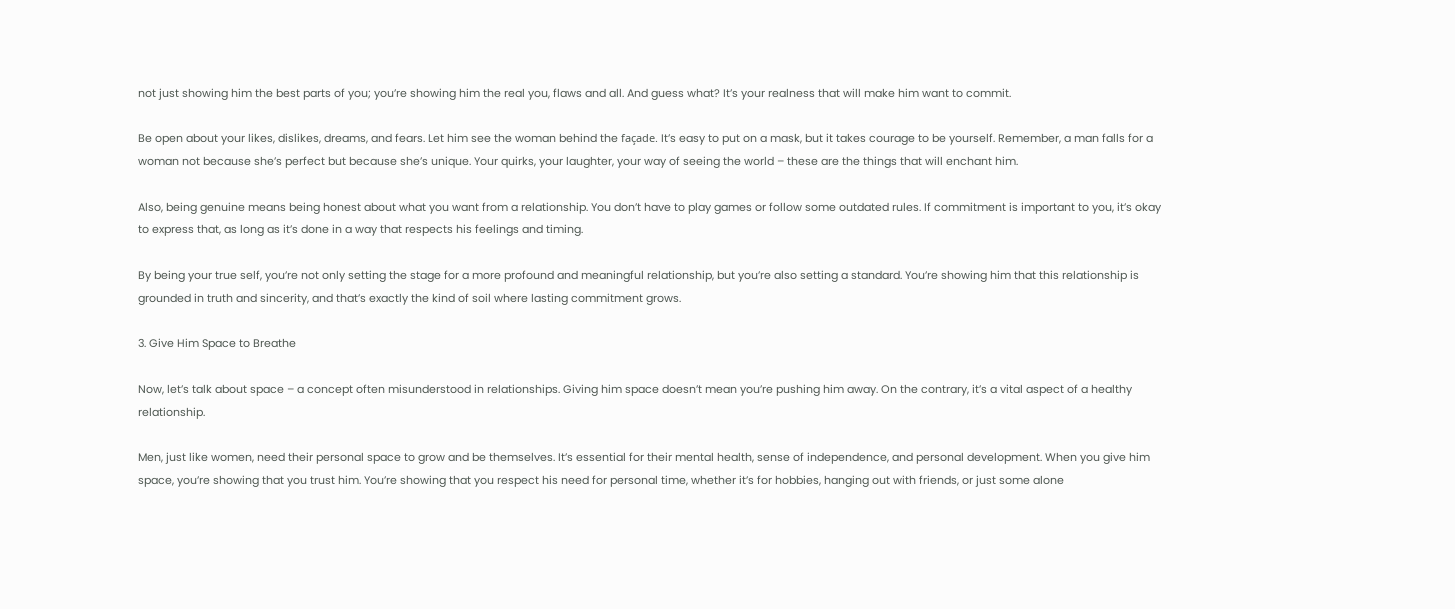not just showing him the best parts of you; you’re showing him the real you, flaws and all. And guess what? It’s your realness that will make him want to commit.

Be open about your likes, dislikes, dreams, and fears. Let him see the woman behind the façade. It’s easy to put on a mask, but it takes courage to be yourself. Remember, a man falls for a woman not because she’s perfect but because she’s unique. Your quirks, your laughter, your way of seeing the world – these are the things that will enchant him.

Also, being genuine means being honest about what you want from a relationship. You don’t have to play games or follow some outdated rules. If commitment is important to you, it’s okay to express that, as long as it’s done in a way that respects his feelings and timing.

By being your true self, you’re not only setting the stage for a more profound and meaningful relationship, but you’re also setting a standard. You’re showing him that this relationship is grounded in truth and sincerity, and that’s exactly the kind of soil where lasting commitment grows.

3. Give Him Space to Breathe

Now, let’s talk about space – a concept often misunderstood in relationships. Giving him space doesn’t mean you’re pushing him away. On the contrary, it’s a vital aspect of a healthy relationship.

Men, just like women, need their personal space to grow and be themselves. It’s essential for their mental health, sense of independence, and personal development. When you give him space, you’re showing that you trust him. You’re showing that you respect his need for personal time, whether it’s for hobbies, hanging out with friends, or just some alone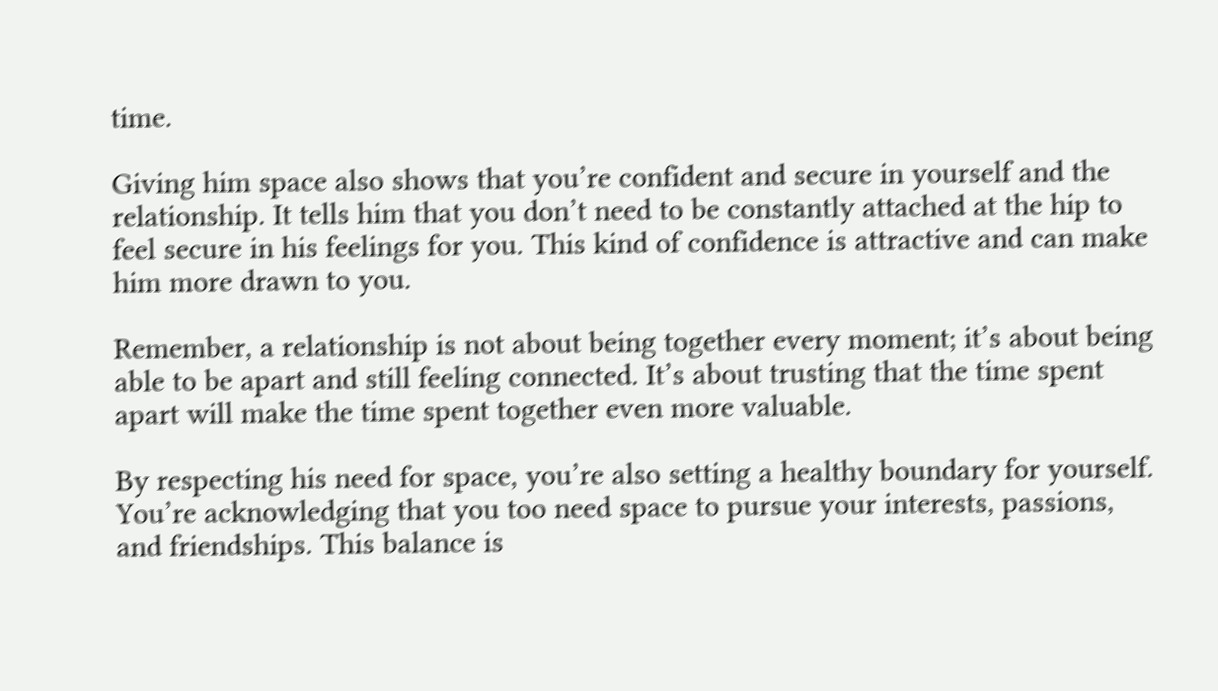time.

Giving him space also shows that you’re confident and secure in yourself and the relationship. It tells him that you don’t need to be constantly attached at the hip to feel secure in his feelings for you. This kind of confidence is attractive and can make him more drawn to you.

Remember, a relationship is not about being together every moment; it’s about being able to be apart and still feeling connected. It’s about trusting that the time spent apart will make the time spent together even more valuable.

By respecting his need for space, you’re also setting a healthy boundary for yourself. You’re acknowledging that you too need space to pursue your interests, passions, and friendships. This balance is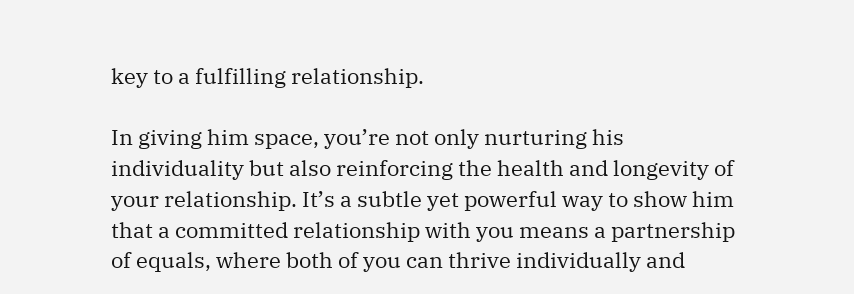key to a fulfilling relationship.

In giving him space, you’re not only nurturing his individuality but also reinforcing the health and longevity of your relationship. It’s a subtle yet powerful way to show him that a committed relationship with you means a partnership of equals, where both of you can thrive individually and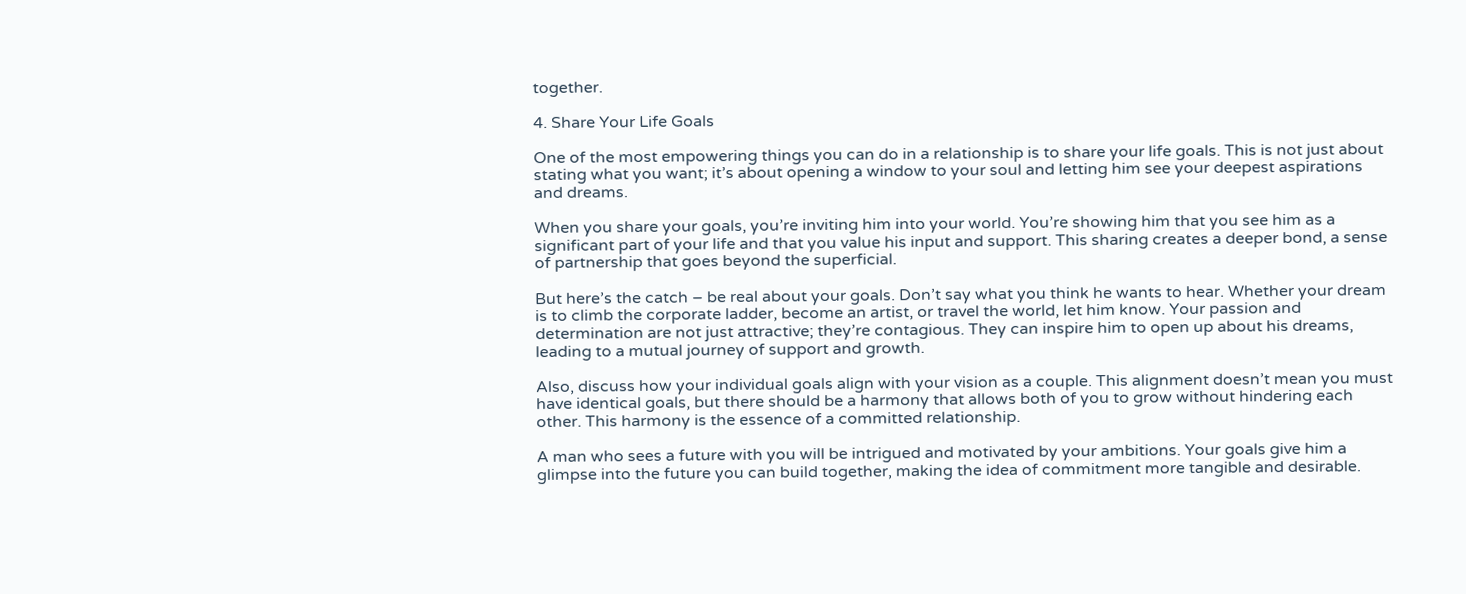together.

4. Share Your Life Goals

One of the most empowering things you can do in a relationship is to share your life goals. This is not just about stating what you want; it’s about opening a window to your soul and letting him see your deepest aspirations and dreams.

When you share your goals, you’re inviting him into your world. You’re showing him that you see him as a significant part of your life and that you value his input and support. This sharing creates a deeper bond, a sense of partnership that goes beyond the superficial.

But here’s the catch – be real about your goals. Don’t say what you think he wants to hear. Whether your dream is to climb the corporate ladder, become an artist, or travel the world, let him know. Your passion and determination are not just attractive; they’re contagious. They can inspire him to open up about his dreams, leading to a mutual journey of support and growth.

Also, discuss how your individual goals align with your vision as a couple. This alignment doesn’t mean you must have identical goals, but there should be a harmony that allows both of you to grow without hindering each other. This harmony is the essence of a committed relationship.

A man who sees a future with you will be intrigued and motivated by your ambitions. Your goals give him a glimpse into the future you can build together, making the idea of commitment more tangible and desirable.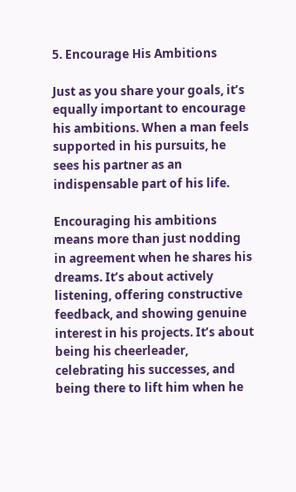5. Encourage His Ambitions

Just as you share your goals, it’s equally important to encourage his ambitions. When a man feels supported in his pursuits, he sees his partner as an indispensable part of his life.

Encouraging his ambitions means more than just nodding in agreement when he shares his dreams. It’s about actively listening, offering constructive feedback, and showing genuine interest in his projects. It’s about being his cheerleader, celebrating his successes, and being there to lift him when he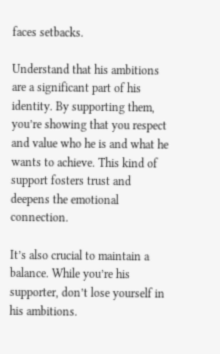faces setbacks.

Understand that his ambitions are a significant part of his identity. By supporting them, you’re showing that you respect and value who he is and what he wants to achieve. This kind of support fosters trust and deepens the emotional connection.

It’s also crucial to maintain a balance. While you’re his supporter, don’t lose yourself in his ambitions.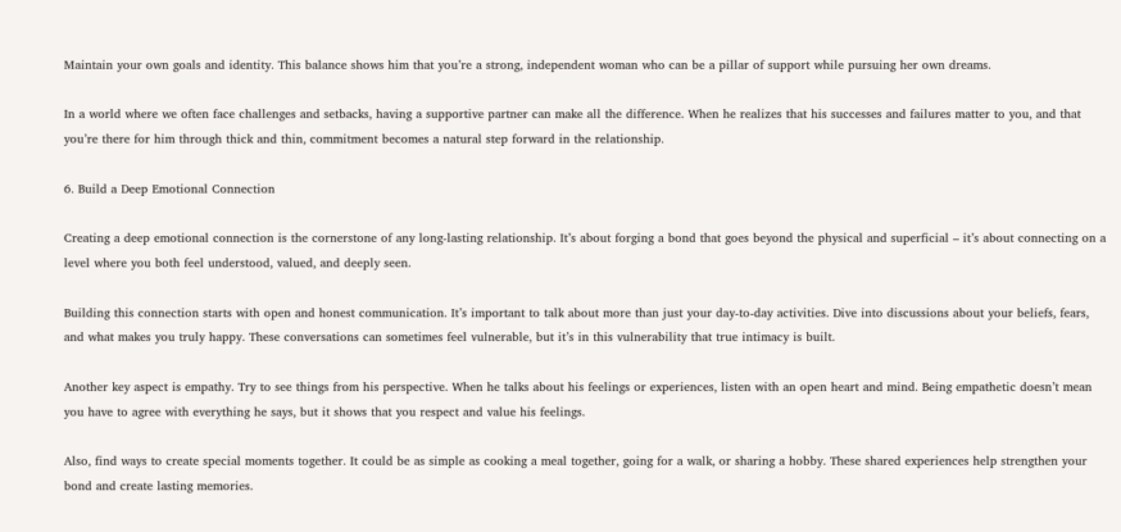Maintain your own goals and identity. This balance shows him that you’re a strong, independent woman who can be a pillar of support while pursuing her own dreams.

In a world where we often face challenges and setbacks, having a supportive partner can make all the difference. When he realizes that his successes and failures matter to you, and that you’re there for him through thick and thin, commitment becomes a natural step forward in the relationship.

6. Build a Deep Emotional Connection

Creating a deep emotional connection is the cornerstone of any long-lasting relationship. It’s about forging a bond that goes beyond the physical and superficial – it’s about connecting on a level where you both feel understood, valued, and deeply seen.

Building this connection starts with open and honest communication. It’s important to talk about more than just your day-to-day activities. Dive into discussions about your beliefs, fears, and what makes you truly happy. These conversations can sometimes feel vulnerable, but it’s in this vulnerability that true intimacy is built.

Another key aspect is empathy. Try to see things from his perspective. When he talks about his feelings or experiences, listen with an open heart and mind. Being empathetic doesn’t mean you have to agree with everything he says, but it shows that you respect and value his feelings.

Also, find ways to create special moments together. It could be as simple as cooking a meal together, going for a walk, or sharing a hobby. These shared experiences help strengthen your bond and create lasting memories.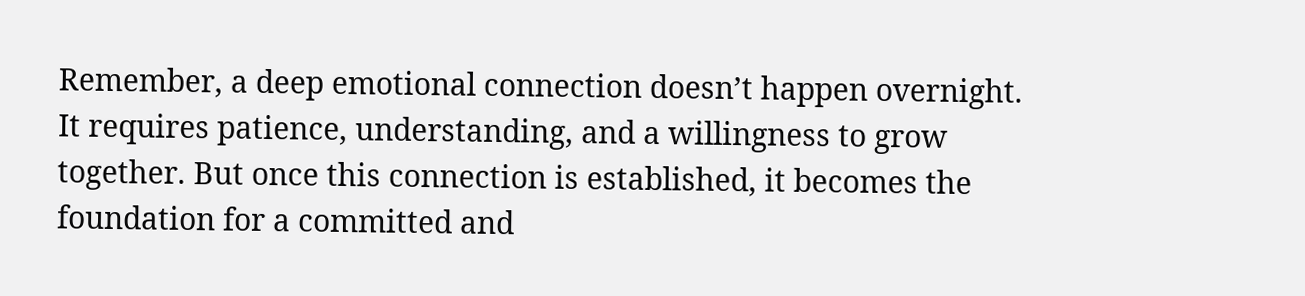Remember, a deep emotional connection doesn’t happen overnight. It requires patience, understanding, and a willingness to grow together. But once this connection is established, it becomes the foundation for a committed and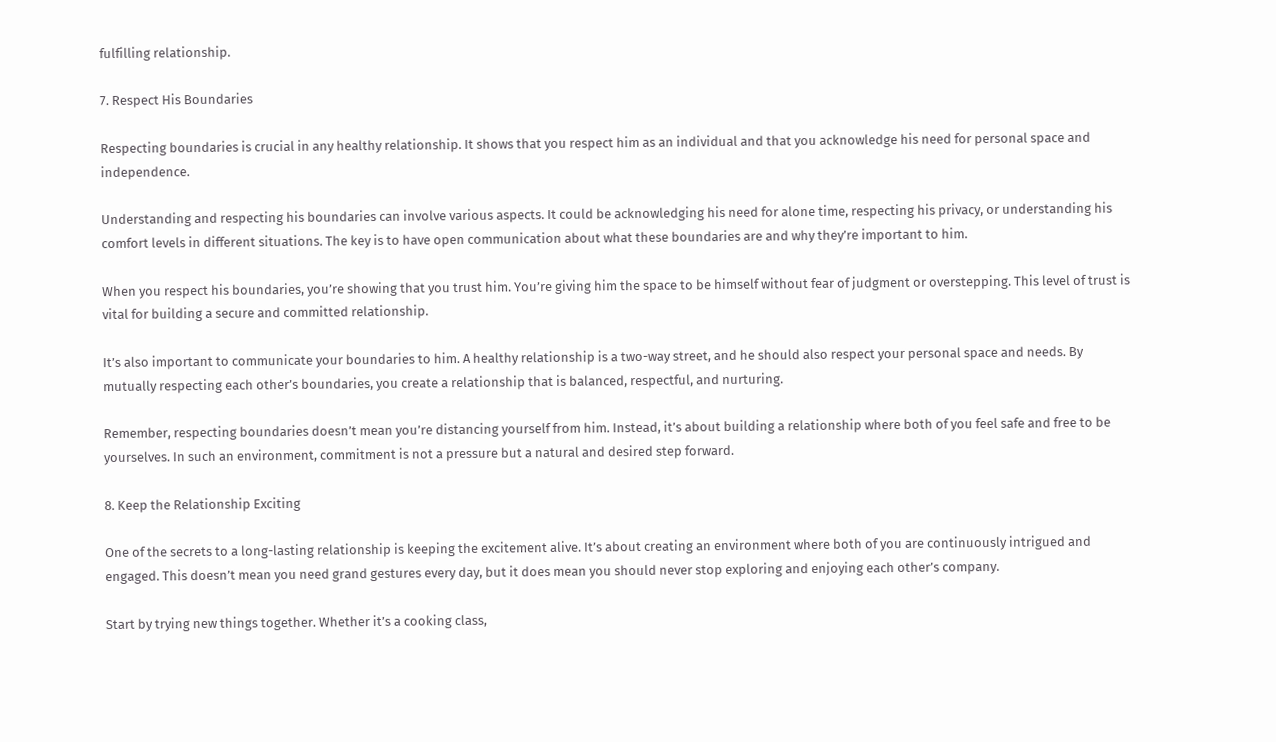fulfilling relationship.

7. Respect His Boundaries

Respecting boundaries is crucial in any healthy relationship. It shows that you respect him as an individual and that you acknowledge his need for personal space and independence.

Understanding and respecting his boundaries can involve various aspects. It could be acknowledging his need for alone time, respecting his privacy, or understanding his comfort levels in different situations. The key is to have open communication about what these boundaries are and why they’re important to him.

When you respect his boundaries, you’re showing that you trust him. You’re giving him the space to be himself without fear of judgment or overstepping. This level of trust is vital for building a secure and committed relationship.

It’s also important to communicate your boundaries to him. A healthy relationship is a two-way street, and he should also respect your personal space and needs. By mutually respecting each other’s boundaries, you create a relationship that is balanced, respectful, and nurturing.

Remember, respecting boundaries doesn’t mean you’re distancing yourself from him. Instead, it’s about building a relationship where both of you feel safe and free to be yourselves. In such an environment, commitment is not a pressure but a natural and desired step forward.

8. Keep the Relationship Exciting

One of the secrets to a long-lasting relationship is keeping the excitement alive. It’s about creating an environment where both of you are continuously intrigued and engaged. This doesn’t mean you need grand gestures every day, but it does mean you should never stop exploring and enjoying each other’s company.

Start by trying new things together. Whether it’s a cooking class,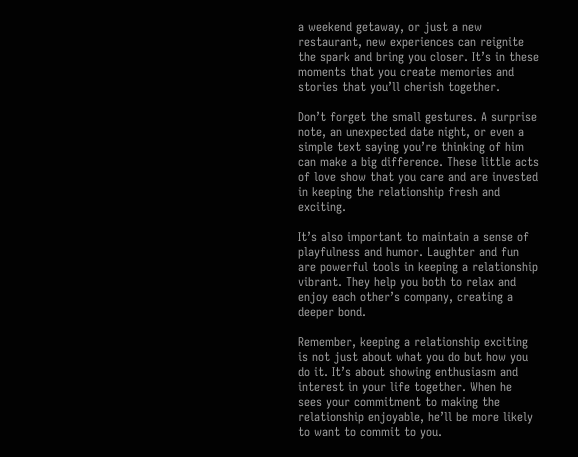a weekend getaway, or just a new restaurant, new experiences can reignite the spark and bring you closer. It’s in these moments that you create memories and stories that you’ll cherish together.

Don’t forget the small gestures. A surprise note, an unexpected date night, or even a simple text saying you’re thinking of him can make a big difference. These little acts of love show that you care and are invested in keeping the relationship fresh and exciting.

It’s also important to maintain a sense of playfulness and humor. Laughter and fun are powerful tools in keeping a relationship vibrant. They help you both to relax and enjoy each other’s company, creating a deeper bond.

Remember, keeping a relationship exciting is not just about what you do but how you do it. It’s about showing enthusiasm and interest in your life together. When he sees your commitment to making the relationship enjoyable, he’ll be more likely to want to commit to you.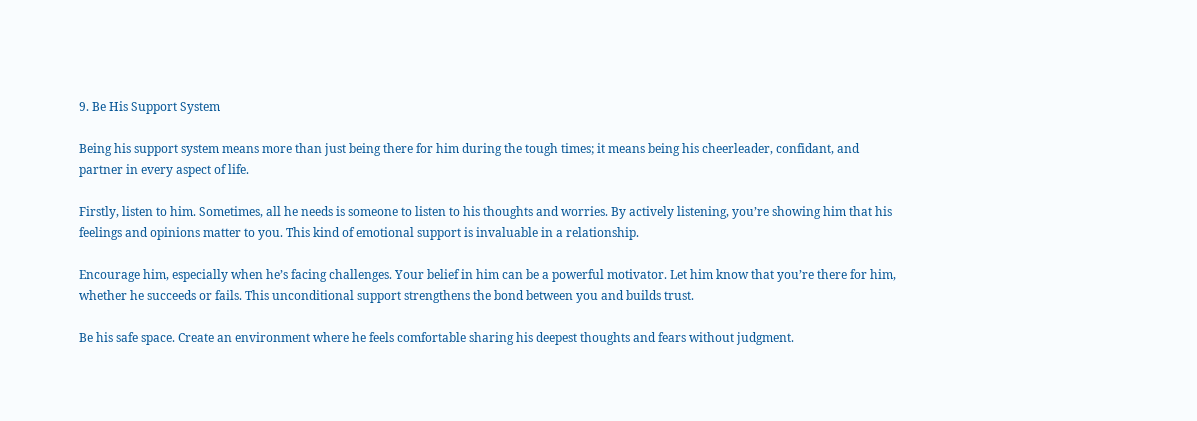9. Be His Support System

Being his support system means more than just being there for him during the tough times; it means being his cheerleader, confidant, and partner in every aspect of life.

Firstly, listen to him. Sometimes, all he needs is someone to listen to his thoughts and worries. By actively listening, you’re showing him that his feelings and opinions matter to you. This kind of emotional support is invaluable in a relationship.

Encourage him, especially when he’s facing challenges. Your belief in him can be a powerful motivator. Let him know that you’re there for him, whether he succeeds or fails. This unconditional support strengthens the bond between you and builds trust.

Be his safe space. Create an environment where he feels comfortable sharing his deepest thoughts and fears without judgment.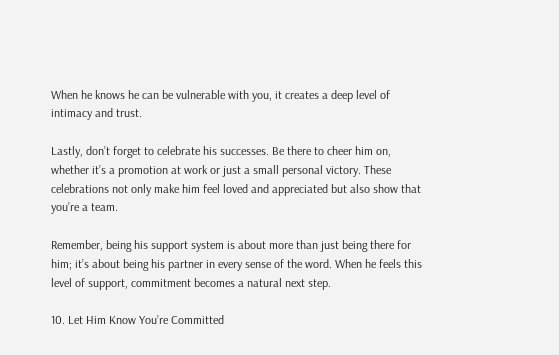When he knows he can be vulnerable with you, it creates a deep level of intimacy and trust.

Lastly, don’t forget to celebrate his successes. Be there to cheer him on, whether it’s a promotion at work or just a small personal victory. These celebrations not only make him feel loved and appreciated but also show that you’re a team.

Remember, being his support system is about more than just being there for him; it’s about being his partner in every sense of the word. When he feels this level of support, commitment becomes a natural next step.

10. Let Him Know You’re Committed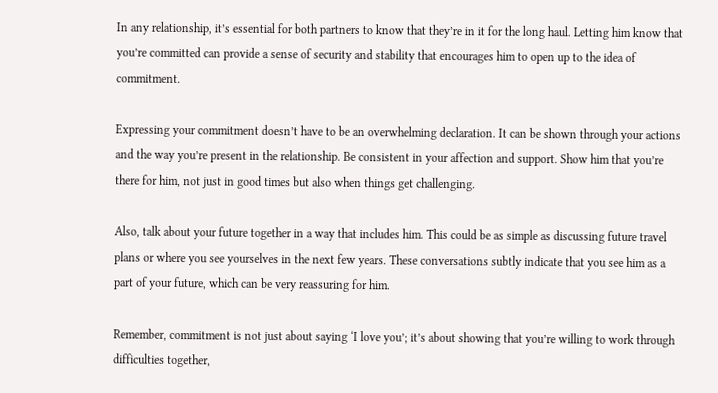In any relationship, it’s essential for both partners to know that they’re in it for the long haul. Letting him know that you’re committed can provide a sense of security and stability that encourages him to open up to the idea of commitment.

Expressing your commitment doesn’t have to be an overwhelming declaration. It can be shown through your actions and the way you’re present in the relationship. Be consistent in your affection and support. Show him that you’re there for him, not just in good times but also when things get challenging.

Also, talk about your future together in a way that includes him. This could be as simple as discussing future travel plans or where you see yourselves in the next few years. These conversations subtly indicate that you see him as a part of your future, which can be very reassuring for him.

Remember, commitment is not just about saying ‘I love you’; it’s about showing that you’re willing to work through difficulties together,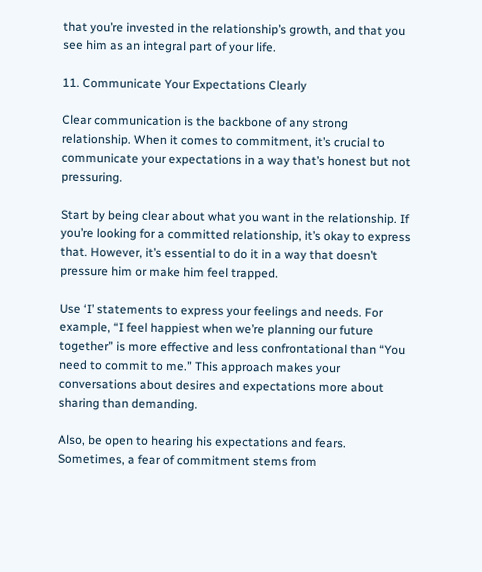that you’re invested in the relationship’s growth, and that you see him as an integral part of your life.

11. Communicate Your Expectations Clearly

Clear communication is the backbone of any strong relationship. When it comes to commitment, it’s crucial to communicate your expectations in a way that’s honest but not pressuring.

Start by being clear about what you want in the relationship. If you’re looking for a committed relationship, it’s okay to express that. However, it’s essential to do it in a way that doesn’t pressure him or make him feel trapped.

Use ‘I’ statements to express your feelings and needs. For example, “I feel happiest when we’re planning our future together” is more effective and less confrontational than “You need to commit to me.” This approach makes your conversations about desires and expectations more about sharing than demanding.

Also, be open to hearing his expectations and fears. Sometimes, a fear of commitment stems from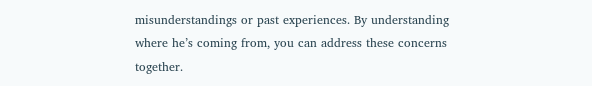misunderstandings or past experiences. By understanding where he’s coming from, you can address these concerns together.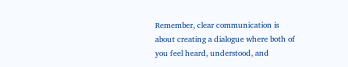Remember, clear communication is about creating a dialogue where both of you feel heard, understood, and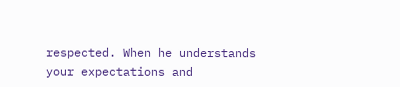respected. When he understands your expectations and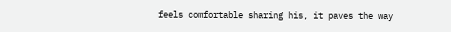feels comfortable sharing his, it paves the way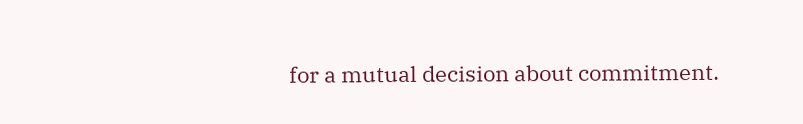for a mutual decision about commitment.